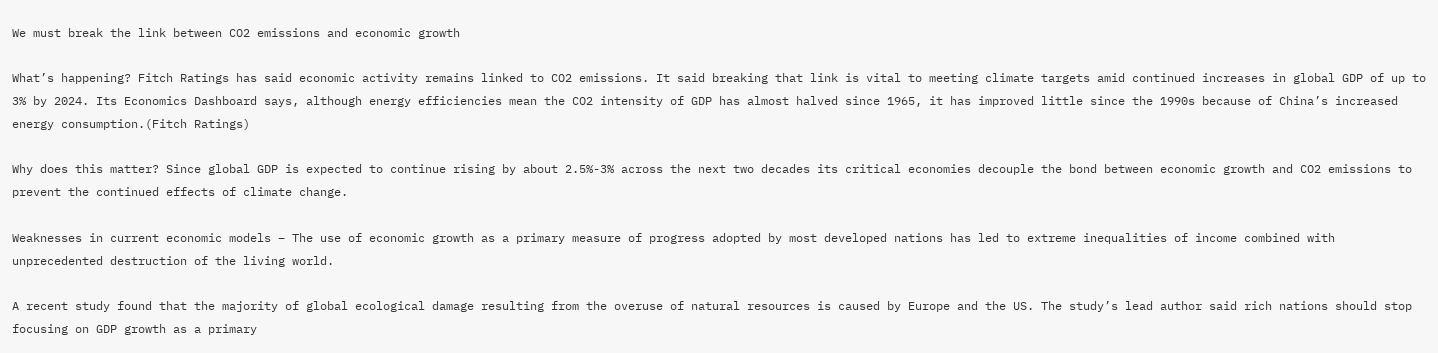We must break the link between CO2 emissions and economic growth

What’s happening? Fitch Ratings has said economic activity remains linked to CO2 emissions. It said breaking that link is vital to meeting climate targets amid continued increases in global GDP of up to 3% by 2024. Its Economics Dashboard says, although energy efficiencies mean the CO2 intensity of GDP has almost halved since 1965, it has improved little since the 1990s because of China’s increased energy consumption.(Fitch Ratings)

Why does this matter? Since global GDP is expected to continue rising by about 2.5%-3% across the next two decades its critical economies decouple the bond between economic growth and CO2 emissions to prevent the continued effects of climate change.

Weaknesses in current economic models – The use of economic growth as a primary measure of progress adopted by most developed nations has led to extreme inequalities of income combined with unprecedented destruction of the living world.

A recent study found that the majority of global ecological damage resulting from the overuse of natural resources is caused by Europe and the US. The study’s lead author said rich nations should stop focusing on GDP growth as a primary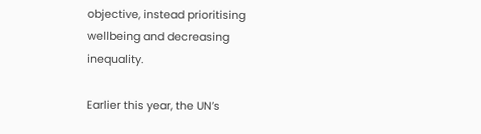objective, instead prioritising wellbeing and decreasing inequality.

Earlier this year, the UN’s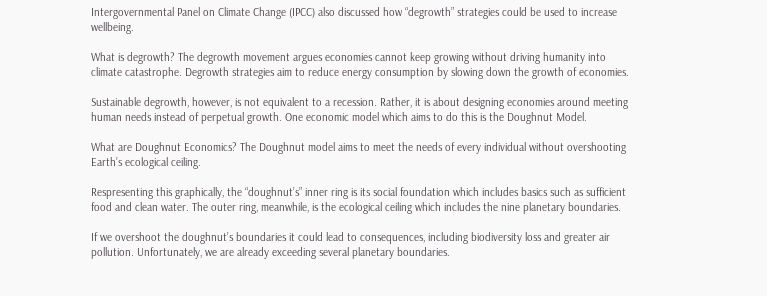Intergovernmental Panel on Climate Change (IPCC) also discussed how “degrowth” strategies could be used to increase wellbeing.

What is degrowth? The degrowth movement argues economies cannot keep growing without driving humanity into climate catastrophe. Degrowth strategies aim to reduce energy consumption by slowing down the growth of economies.

Sustainable degrowth, however, is not equivalent to a recession. Rather, it is about designing economies around meeting human needs instead of perpetual growth. One economic model which aims to do this is the Doughnut Model.

What are Doughnut Economics? The Doughnut model aims to meet the needs of every individual without overshooting Earth’s ecological ceiling.

Respresenting this graphically, the “doughnut’s” inner ring is its social foundation which includes basics such as sufficient food and clean water. The outer ring, meanwhile, is the ecological ceiling which includes the nine planetary boundaries.

If we overshoot the doughnut’s boundaries it could lead to consequences, including biodiversity loss and greater air pollution. Unfortunately, we are already exceeding several planetary boundaries.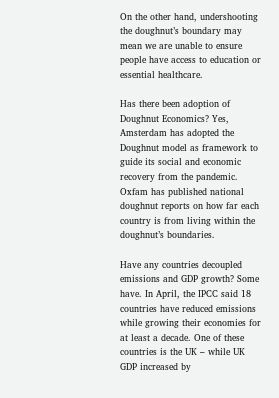On the other hand, undershooting the doughnut’s boundary may mean we are unable to ensure people have access to education or essential healthcare.

Has there been adoption of Doughnut Economics? Yes, Amsterdam has adopted the Doughnut model as framework to guide its social and economic recovery from the pandemic. Oxfam has published national doughnut reports on how far each country is from living within the doughnut’s boundaries.

Have any countries decoupled emissions and GDP growth? Some have. In April, the IPCC said 18 countries have reduced emissions while growing their economies for at least a decade. One of these countries is the UK – while UK GDP increased by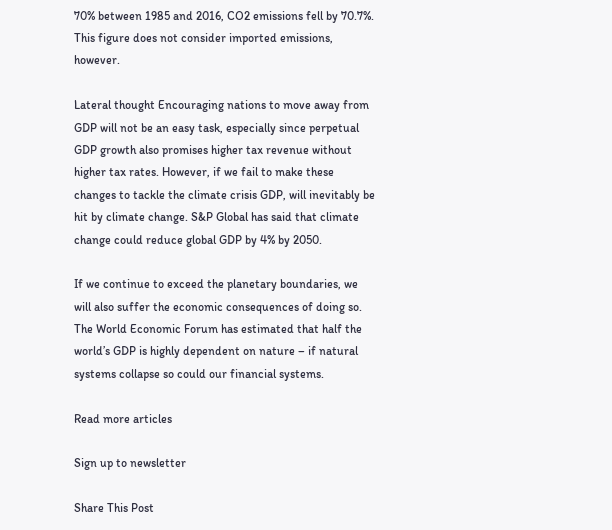70% between 1985 and 2016, CO2 emissions fell by 70.7%. This figure does not consider imported emissions, however.

Lateral thought Encouraging nations to move away from GDP will not be an easy task, especially since perpetual GDP growth also promises higher tax revenue without higher tax rates. However, if we fail to make these changes to tackle the climate crisis GDP, will inevitably be hit by climate change. S&P Global has said that climate change could reduce global GDP by 4% by 2050.

If we continue to exceed the planetary boundaries, we will also suffer the economic consequences of doing so. The World Economic Forum has estimated that half the world’s GDP is highly dependent on nature – if natural systems collapse so could our financial systems.

Read more articles

Sign up to newsletter

Share This Post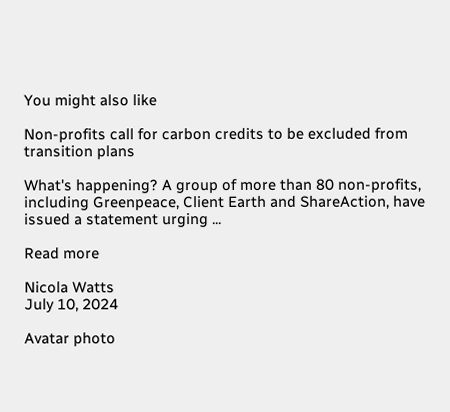You might also like

Non-profits call for carbon credits to be excluded from transition plans

What's happening? A group of more than 80 non-profits, including Greenpeace, Client Earth and ShareAction, have issued a statement urging ...

Read more

Nicola Watts
July 10, 2024

Avatar photo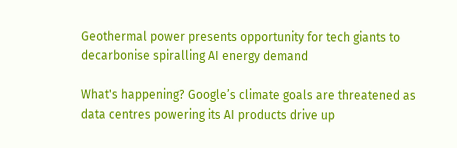Geothermal power presents opportunity for tech giants to decarbonise spiralling AI energy demand

What's happening? Google’s climate goals are threatened as data centres powering its AI products drive up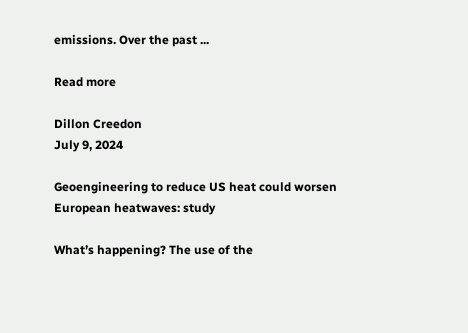emissions. Over the past ...

Read more

Dillon Creedon
July 9, 2024

Geoengineering to reduce US heat could worsen European heatwaves: study

What’s happening? The use of the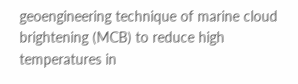geoengineering technique of marine cloud brightening (MCB) to reduce high temperatures in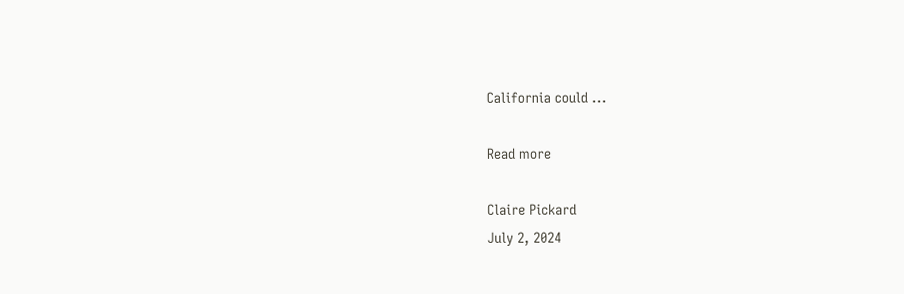California could ...

Read more

Claire Pickard
July 2, 2024